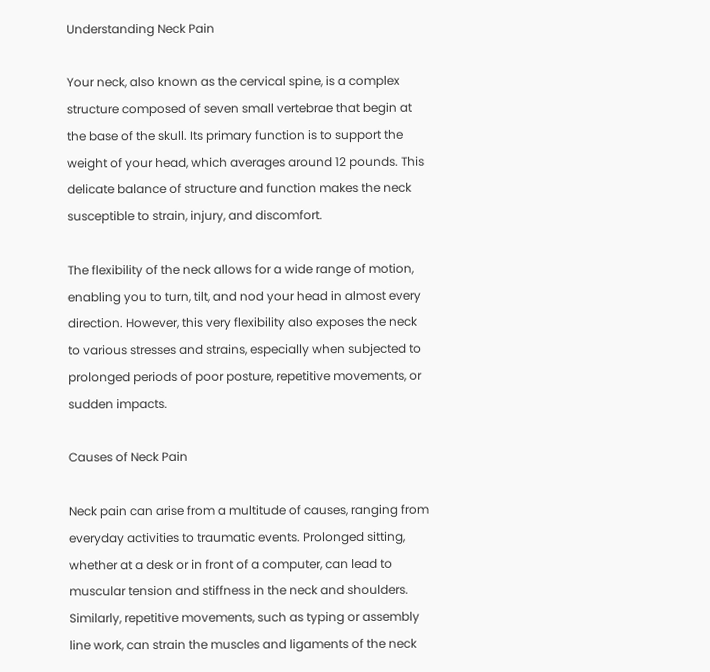Understanding Neck Pain

Your neck, also known as the cervical spine, is a complex structure composed of seven small vertebrae that begin at the base of the skull. Its primary function is to support the weight of your head, which averages around 12 pounds. This delicate balance of structure and function makes the neck susceptible to strain, injury, and discomfort.

The flexibility of the neck allows for a wide range of motion, enabling you to turn, tilt, and nod your head in almost every direction. However, this very flexibility also exposes the neck to various stresses and strains, especially when subjected to prolonged periods of poor posture, repetitive movements, or sudden impacts.

Causes of Neck Pain

Neck pain can arise from a multitude of causes, ranging from everyday activities to traumatic events. Prolonged sitting, whether at a desk or in front of a computer, can lead to muscular tension and stiffness in the neck and shoulders. Similarly, repetitive movements, such as typing or assembly line work, can strain the muscles and ligaments of the neck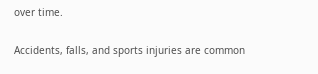over time.

Accidents, falls, and sports injuries are common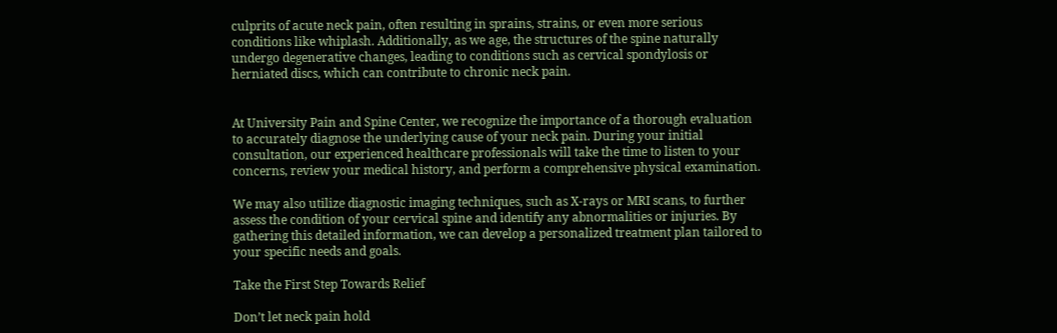culprits of acute neck pain, often resulting in sprains, strains, or even more serious conditions like whiplash. Additionally, as we age, the structures of the spine naturally undergo degenerative changes, leading to conditions such as cervical spondylosis or herniated discs, which can contribute to chronic neck pain.


At University Pain and Spine Center, we recognize the importance of a thorough evaluation to accurately diagnose the underlying cause of your neck pain. During your initial consultation, our experienced healthcare professionals will take the time to listen to your concerns, review your medical history, and perform a comprehensive physical examination.

We may also utilize diagnostic imaging techniques, such as X-rays or MRI scans, to further assess the condition of your cervical spine and identify any abnormalities or injuries. By gathering this detailed information, we can develop a personalized treatment plan tailored to your specific needs and goals.

Take the First Step Towards Relief

Don’t let neck pain hold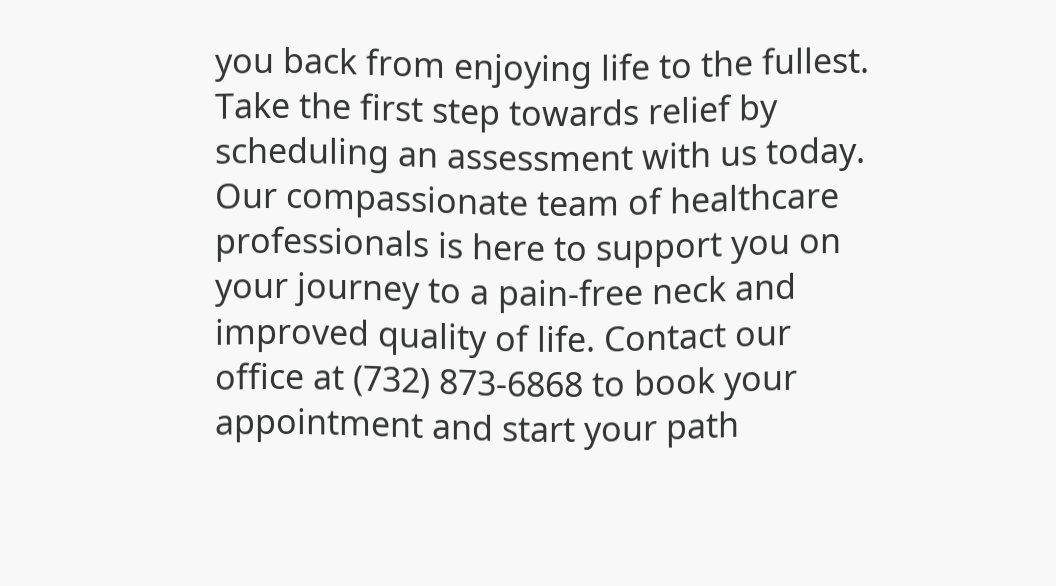you back from enjoying life to the fullest. Take the first step towards relief by scheduling an assessment with us today. Our compassionate team of healthcare professionals is here to support you on your journey to a pain-free neck and improved quality of life. Contact our office at (732) 873-6868 to book your appointment and start your path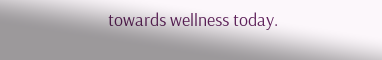towards wellness today.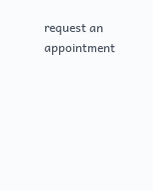request an appointment